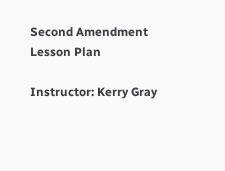Second Amendment Lesson Plan

Instructor: Kerry Gray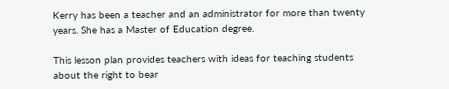Kerry has been a teacher and an administrator for more than twenty years. She has a Master of Education degree.

This lesson plan provides teachers with ideas for teaching students about the right to bear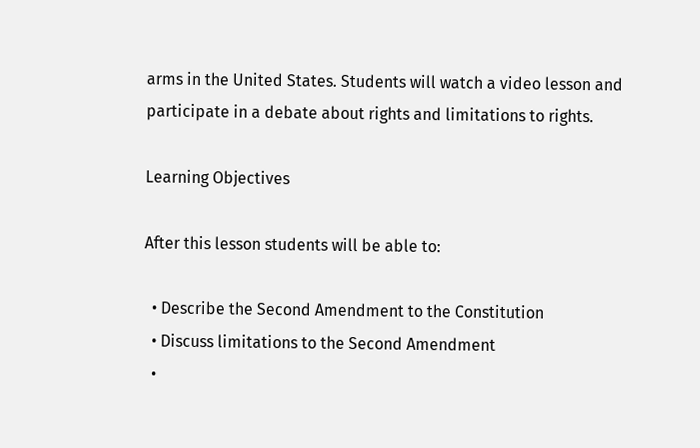arms in the United States. Students will watch a video lesson and participate in a debate about rights and limitations to rights.

Learning Objectives

After this lesson students will be able to:

  • Describe the Second Amendment to the Constitution
  • Discuss limitations to the Second Amendment
  •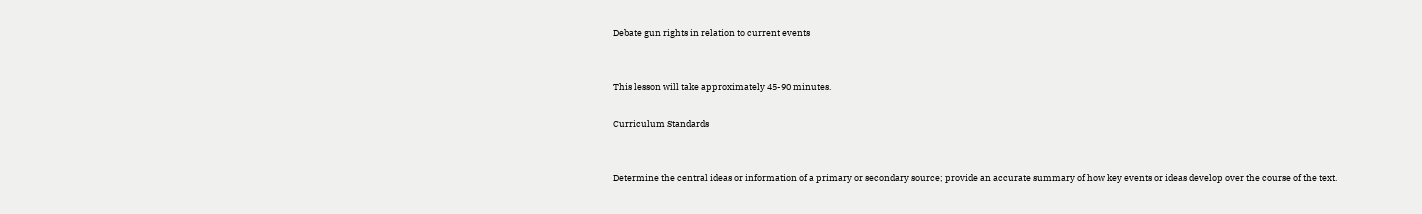Debate gun rights in relation to current events


This lesson will take approximately 45-90 minutes.

Curriculum Standards


Determine the central ideas or information of a primary or secondary source; provide an accurate summary of how key events or ideas develop over the course of the text.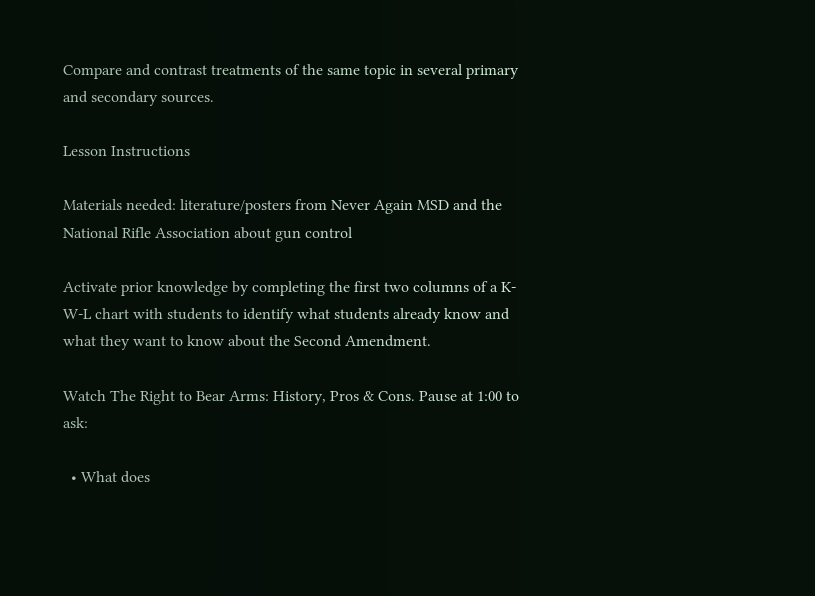Compare and contrast treatments of the same topic in several primary and secondary sources.

Lesson Instructions

Materials needed: literature/posters from Never Again MSD and the National Rifle Association about gun control

Activate prior knowledge by completing the first two columns of a K-W-L chart with students to identify what students already know and what they want to know about the Second Amendment.

Watch The Right to Bear Arms: History, Pros & Cons. Pause at 1:00 to ask:

  • What does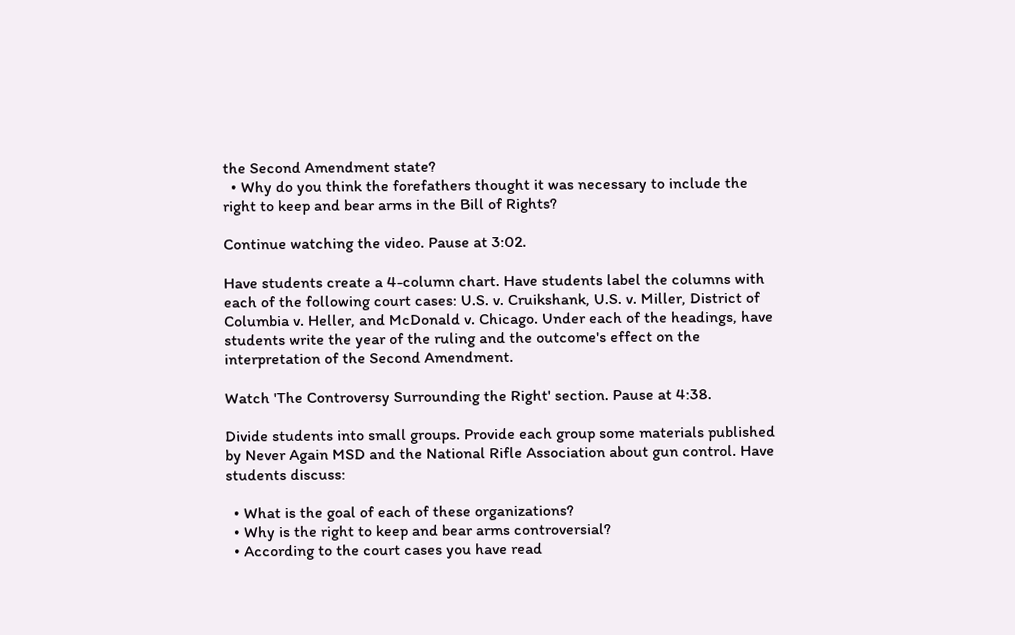the Second Amendment state?
  • Why do you think the forefathers thought it was necessary to include the right to keep and bear arms in the Bill of Rights?

Continue watching the video. Pause at 3:02.

Have students create a 4-column chart. Have students label the columns with each of the following court cases: U.S. v. Cruikshank, U.S. v. Miller, District of Columbia v. Heller, and McDonald v. Chicago. Under each of the headings, have students write the year of the ruling and the outcome's effect on the interpretation of the Second Amendment.

Watch 'The Controversy Surrounding the Right' section. Pause at 4:38.

Divide students into small groups. Provide each group some materials published by Never Again MSD and the National Rifle Association about gun control. Have students discuss:

  • What is the goal of each of these organizations?
  • Why is the right to keep and bear arms controversial?
  • According to the court cases you have read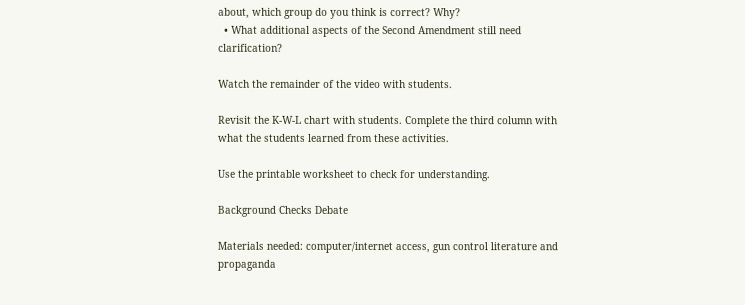about, which group do you think is correct? Why?
  • What additional aspects of the Second Amendment still need clarification?

Watch the remainder of the video with students.

Revisit the K-W-L chart with students. Complete the third column with what the students learned from these activities.

Use the printable worksheet to check for understanding.

Background Checks Debate

Materials needed: computer/internet access, gun control literature and propaganda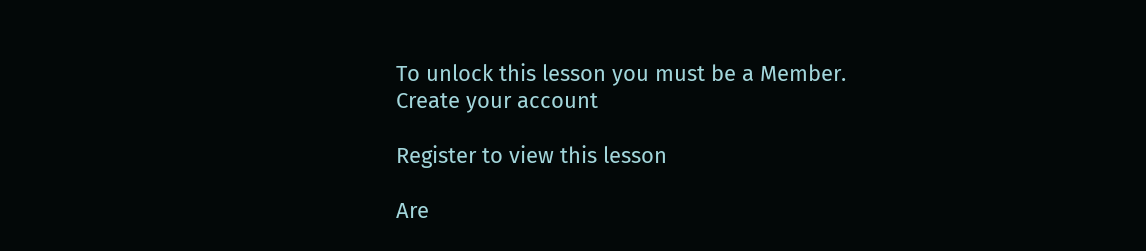To unlock this lesson you must be a Member.
Create your account

Register to view this lesson

Are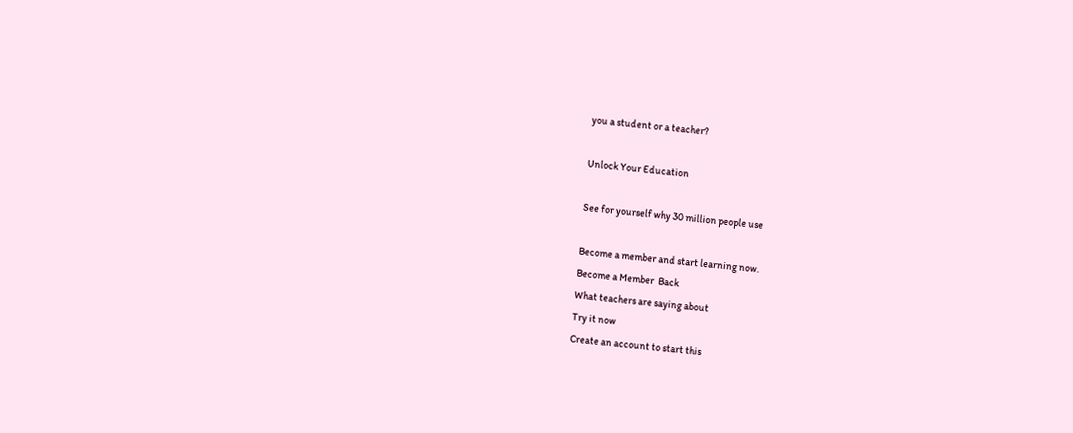you a student or a teacher?

Unlock Your Education

See for yourself why 30 million people use

Become a member and start learning now.
Become a Member  Back
What teachers are saying about
Try it now
Create an account to start this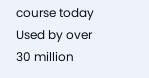course today
Used by over 30 million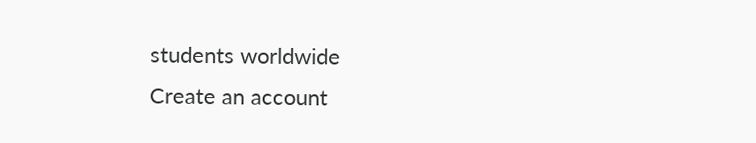students worldwide
Create an account